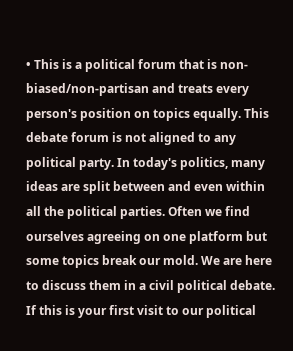• This is a political forum that is non-biased/non-partisan and treats every person's position on topics equally. This debate forum is not aligned to any political party. In today's politics, many ideas are split between and even within all the political parties. Often we find ourselves agreeing on one platform but some topics break our mold. We are here to discuss them in a civil political debate. If this is your first visit to our political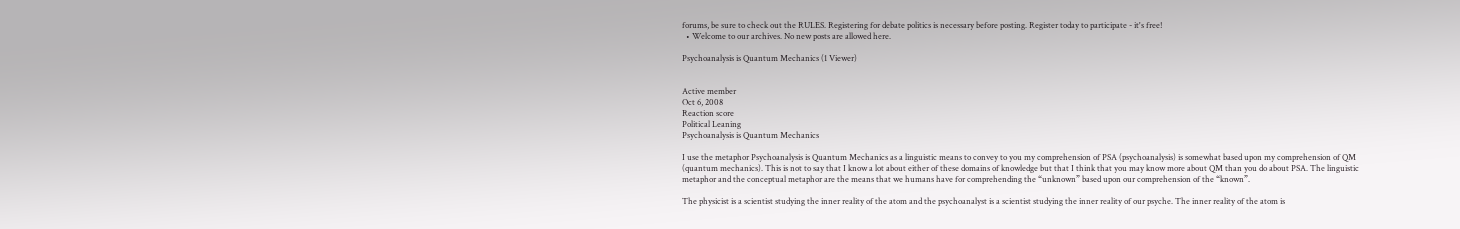forums, be sure to check out the RULES. Registering for debate politics is necessary before posting. Register today to participate - it's free!
  • Welcome to our archives. No new posts are allowed here.

Psychoanalysis is Quantum Mechanics (1 Viewer)


Active member
Oct 6, 2008
Reaction score
Political Leaning
Psychoanalysis is Quantum Mechanics

I use the metaphor Psychoanalysis is Quantum Mechanics as a linguistic means to convey to you my comprehension of PSA (psychoanalysis) is somewhat based upon my comprehension of QM (quantum mechanics). This is not to say that I know a lot about either of these domains of knowledge but that I think that you may know more about QM than you do about PSA. The linguistic metaphor and the conceptual metaphor are the means that we humans have for comprehending the “unknown” based upon our comprehension of the “known”.

The physicist is a scientist studying the inner reality of the atom and the psychoanalyst is a scientist studying the inner reality of our psyche. The inner reality of the atom is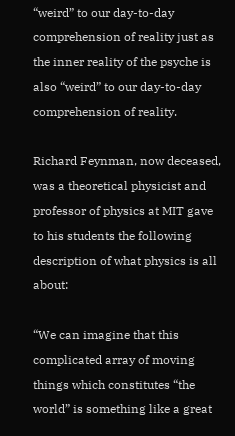“weird” to our day-to-day comprehension of reality just as the inner reality of the psyche is also “weird” to our day-to-day comprehension of reality.

Richard Feynman, now deceased, was a theoretical physicist and professor of physics at MIT gave to his students the following description of what physics is all about:

“We can imagine that this complicated array of moving things which constitutes “the world” is something like a great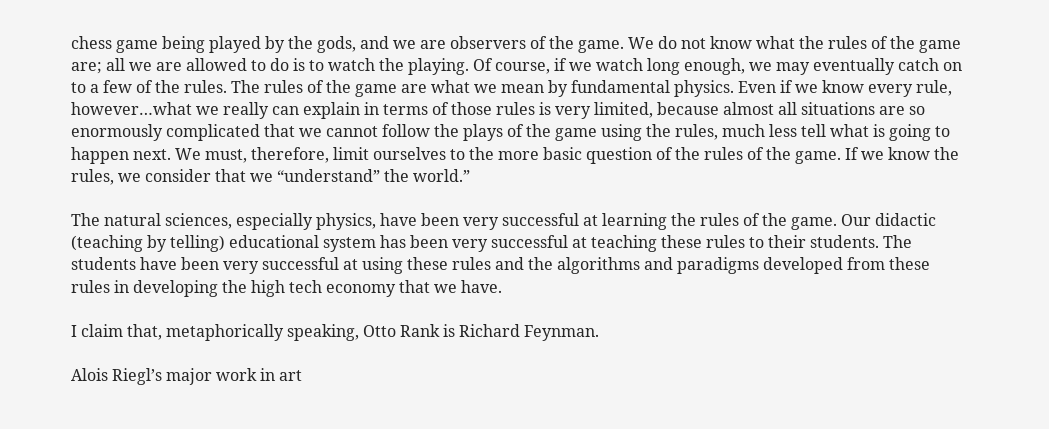chess game being played by the gods, and we are observers of the game. We do not know what the rules of the game are; all we are allowed to do is to watch the playing. Of course, if we watch long enough, we may eventually catch on to a few of the rules. The rules of the game are what we mean by fundamental physics. Even if we know every rule, however…what we really can explain in terms of those rules is very limited, because almost all situations are so enormously complicated that we cannot follow the plays of the game using the rules, much less tell what is going to happen next. We must, therefore, limit ourselves to the more basic question of the rules of the game. If we know the rules, we consider that we “understand” the world.”

The natural sciences, especially physics, have been very successful at learning the rules of the game. Our didactic (teaching by telling) educational system has been very successful at teaching these rules to their students. The students have been very successful at using these rules and the algorithms and paradigms developed from these rules in developing the high tech economy that we have.

I claim that, metaphorically speaking, Otto Rank is Richard Feynman.

Alois Riegl’s major work in art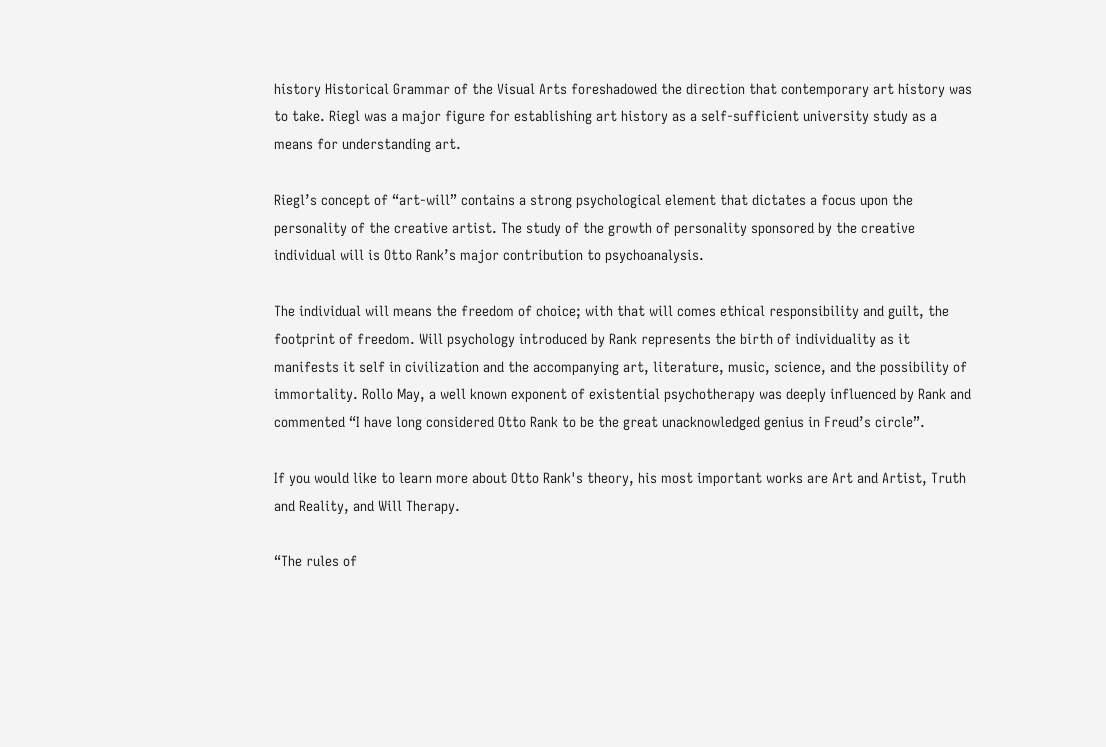history Historical Grammar of the Visual Arts foreshadowed the direction that contemporary art history was to take. Riegl was a major figure for establishing art history as a self-sufficient university study as a means for understanding art.

Riegl’s concept of “art-will” contains a strong psychological element that dictates a focus upon the personality of the creative artist. The study of the growth of personality sponsored by the creative individual will is Otto Rank’s major contribution to psychoanalysis.

The individual will means the freedom of choice; with that will comes ethical responsibility and guilt, the footprint of freedom. Will psychology introduced by Rank represents the birth of individuality as it manifests it self in civilization and the accompanying art, literature, music, science, and the possibility of immortality. Rollo May, a well known exponent of existential psychotherapy was deeply influenced by Rank and commented “I have long considered Otto Rank to be the great unacknowledged genius in Freud’s circle”.

If you would like to learn more about Otto Rank's theory, his most important works are Art and Artist, Truth and Reality, and Will Therapy.

“The rules of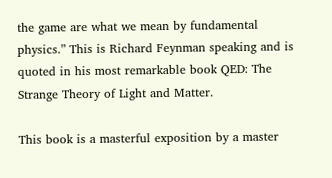the game are what we mean by fundamental physics.” This is Richard Feynman speaking and is quoted in his most remarkable book QED: The Strange Theory of Light and Matter.

This book is a masterful exposition by a master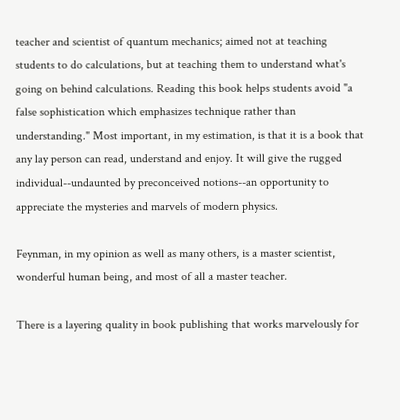teacher and scientist of quantum mechanics; aimed not at teaching students to do calculations, but at teaching them to understand what's going on behind calculations. Reading this book helps students avoid "a false sophistication which emphasizes technique rather than understanding." Most important, in my estimation, is that it is a book that any lay person can read, understand and enjoy. It will give the rugged individual--undaunted by preconceived notions--an opportunity to appreciate the mysteries and marvels of modern physics.

Feynman, in my opinion as well as many others, is a master scientist, wonderful human being, and most of all a master teacher.

There is a layering quality in book publishing that works marvelously for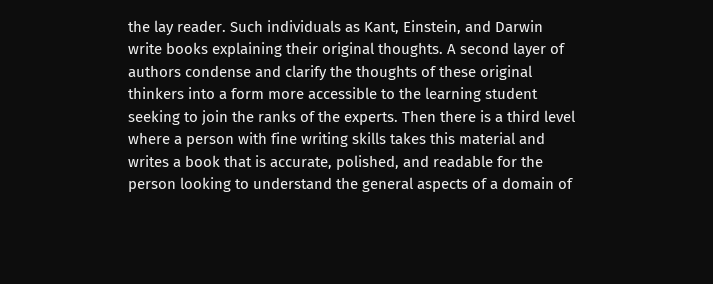the lay reader. Such individuals as Kant, Einstein, and Darwin write books explaining their original thoughts. A second layer of authors condense and clarify the thoughts of these original thinkers into a form more accessible to the learning student seeking to join the ranks of the experts. Then there is a third level where a person with fine writing skills takes this material and writes a book that is accurate, polished, and readable for the person looking to understand the general aspects of a domain of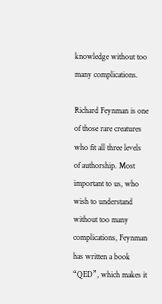knowledge without too many complications.

Richard Feynman is one of those rare creatures who fit all three levels of authorship. Most important to us, who wish to understand without too many complications, Feynman has written a book “QED”, which makes it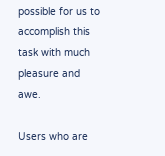possible for us to accomplish this task with much pleasure and awe.

Users who are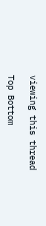viewing this thread

Top Bottom